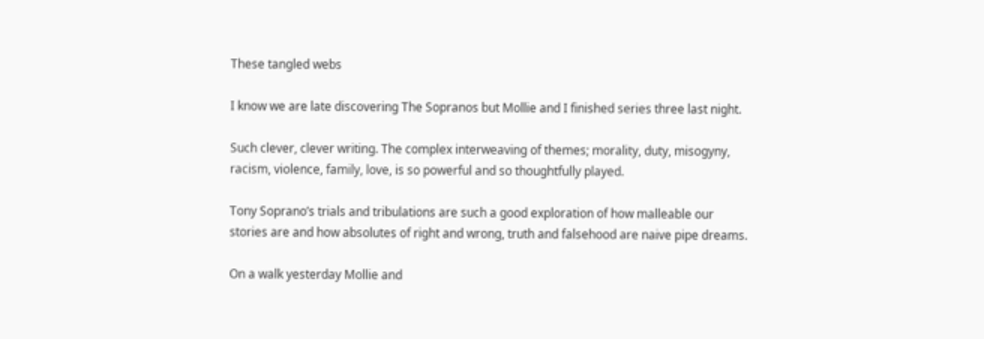These tangled webs

I know we are late discovering The Sopranos but Mollie and I finished series three last night.

Such clever, clever writing. The complex interweaving of themes; morality, duty, misogyny, racism, violence, family, love, is so powerful and so thoughtfully played.

Tony Soprano’s trials and tribulations are such a good exploration of how malleable our stories are and how absolutes of right and wrong, truth and falsehood are naive pipe dreams.

On a walk yesterday Mollie and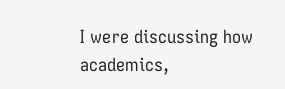I were discussing how academics,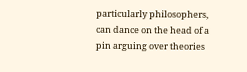particularly philosophers, can dance on the head of a pin arguing over theories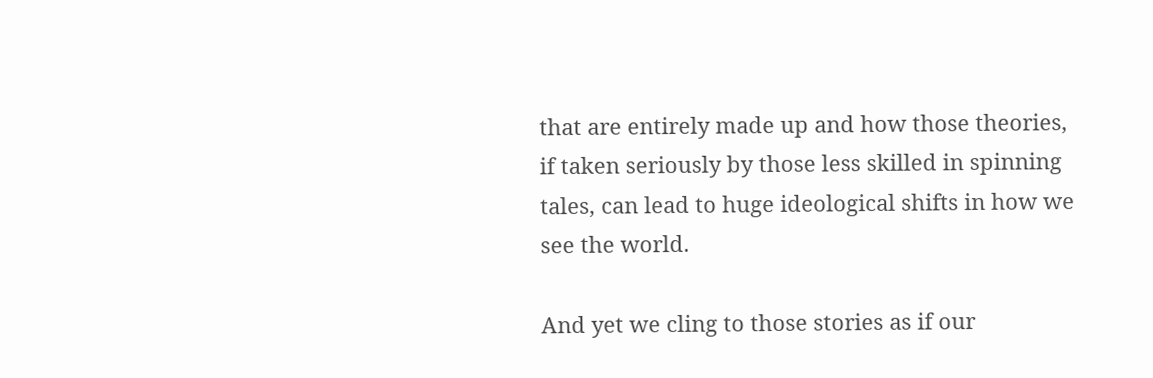that are entirely made up and how those theories, if taken seriously by those less skilled in spinning tales, can lead to huge ideological shifts in how we see the world.

And yet we cling to those stories as if our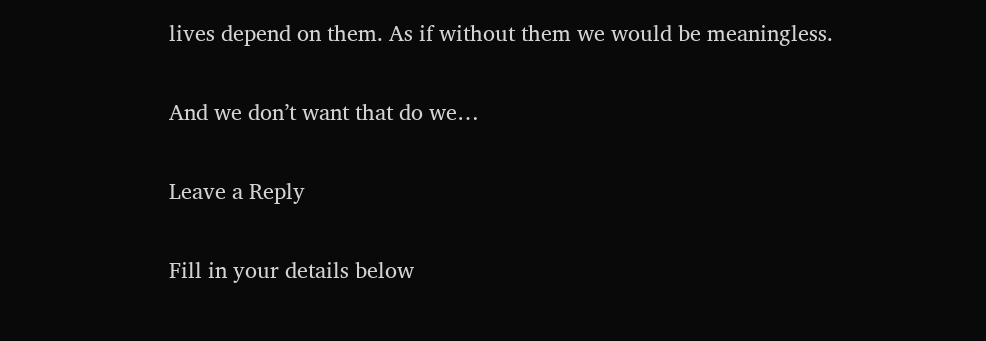lives depend on them. As if without them we would be meaningless.

And we don’t want that do we…

Leave a Reply

Fill in your details below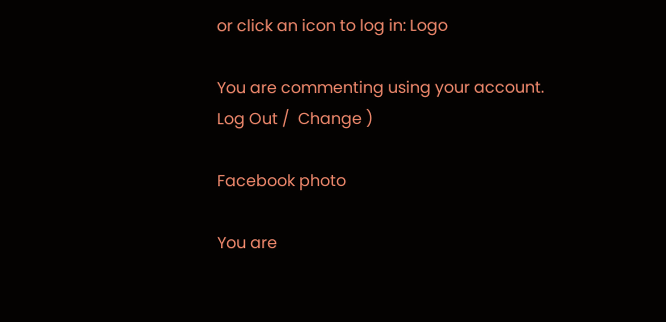or click an icon to log in: Logo

You are commenting using your account. Log Out /  Change )

Facebook photo

You are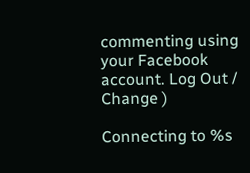commenting using your Facebook account. Log Out /  Change )

Connecting to %s